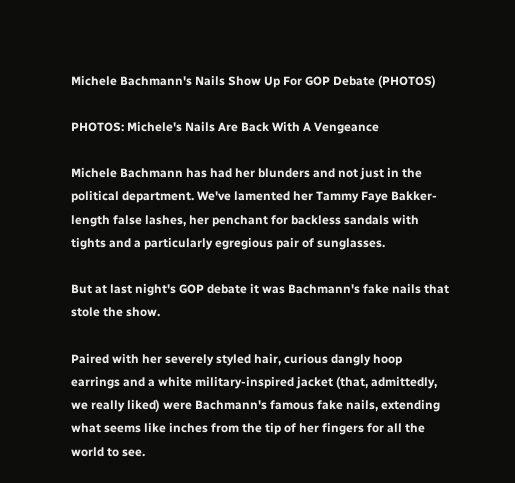Michele Bachmann's Nails Show Up For GOP Debate (PHOTOS)

PHOTOS: Michele's Nails Are Back With A Vengeance

Michele Bachmann has had her blunders and not just in the political department. We've lamented her Tammy Faye Bakker-length false lashes, her penchant for backless sandals with tights and a particularly egregious pair of sunglasses.

But at last night's GOP debate it was Bachmann's fake nails that stole the show.

Paired with her severely styled hair, curious dangly hoop earrings and a white military-inspired jacket (that, admittedly, we really liked) were Bachmann's famous fake nails, extending what seems like inches from the tip of her fingers for all the world to see.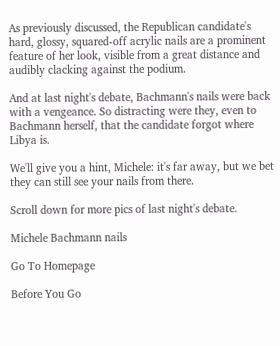As previously discussed, the Republican candidate's hard, glossy, squared-off acrylic nails are a prominent feature of her look, visible from a great distance and audibly clacking against the podium.

And at last night's debate, Bachmann's nails were back with a vengeance. So distracting were they, even to Bachmann herself, that the candidate forgot where Libya is.

We'll give you a hint, Michele: it's far away, but we bet they can still see your nails from there.

Scroll down for more pics of last night's debate.

Michele Bachmann nails

Go To Homepage

Before You Go